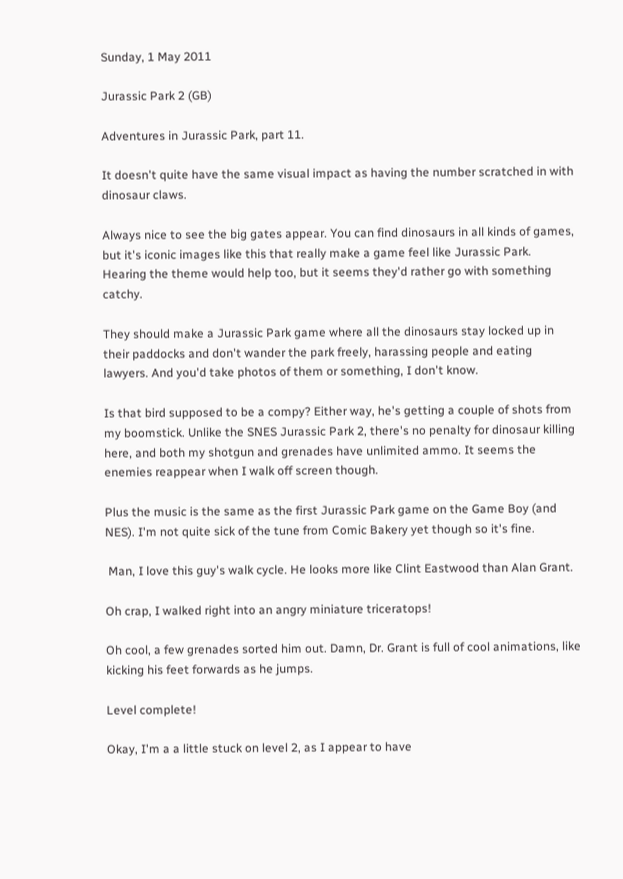Sunday, 1 May 2011

Jurassic Park 2 (GB)

Adventures in Jurassic Park, part 11.

It doesn't quite have the same visual impact as having the number scratched in with dinosaur claws.

Always nice to see the big gates appear. You can find dinosaurs in all kinds of games, but it's iconic images like this that really make a game feel like Jurassic Park. Hearing the theme would help too, but it seems they'd rather go with something catchy.

They should make a Jurassic Park game where all the dinosaurs stay locked up in their paddocks and don't wander the park freely, harassing people and eating lawyers. And you'd take photos of them or something, I don't know.

Is that bird supposed to be a compy? Either way, he's getting a couple of shots from my boomstick. Unlike the SNES Jurassic Park 2, there's no penalty for dinosaur killing here, and both my shotgun and grenades have unlimited ammo. It seems the enemies reappear when I walk off screen though.

Plus the music is the same as the first Jurassic Park game on the Game Boy (and NES). I'm not quite sick of the tune from Comic Bakery yet though so it's fine.

 Man, I love this guy's walk cycle. He looks more like Clint Eastwood than Alan Grant.

Oh crap, I walked right into an angry miniature triceratops!

Oh cool, a few grenades sorted him out. Damn, Dr. Grant is full of cool animations, like kicking his feet forwards as he jumps.

Level complete!

Okay, I'm a a little stuck on level 2, as I appear to have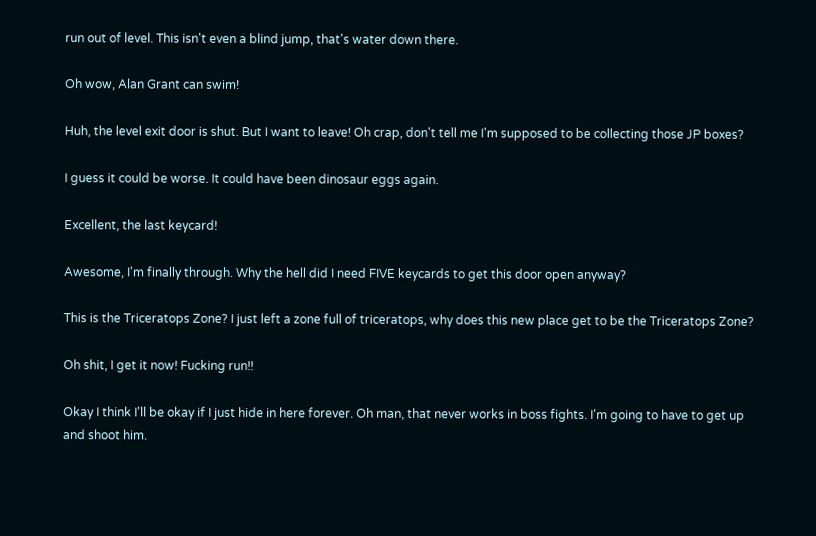run out of level. This isn't even a blind jump, that's water down there.

Oh wow, Alan Grant can swim!

Huh, the level exit door is shut. But I want to leave! Oh crap, don't tell me I'm supposed to be collecting those JP boxes?

I guess it could be worse. It could have been dinosaur eggs again.

Excellent, the last keycard!

Awesome, I'm finally through. Why the hell did I need FIVE keycards to get this door open anyway?

This is the Triceratops Zone? I just left a zone full of triceratops, why does this new place get to be the Triceratops Zone?

Oh shit, I get it now! Fucking run!!

Okay I think I'll be okay if I just hide in here forever. Oh man, that never works in boss fights. I'm going to have to get up and shoot him.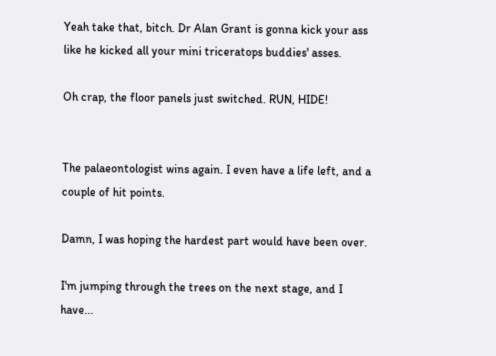Yeah take that, bitch. Dr Alan Grant is gonna kick your ass like he kicked all your mini triceratops buddies' asses.

Oh crap, the floor panels just switched. RUN, HIDE!


The palaeontologist wins again. I even have a life left, and a couple of hit points.

Damn, I was hoping the hardest part would have been over.

I'm jumping through the trees on the next stage, and I have...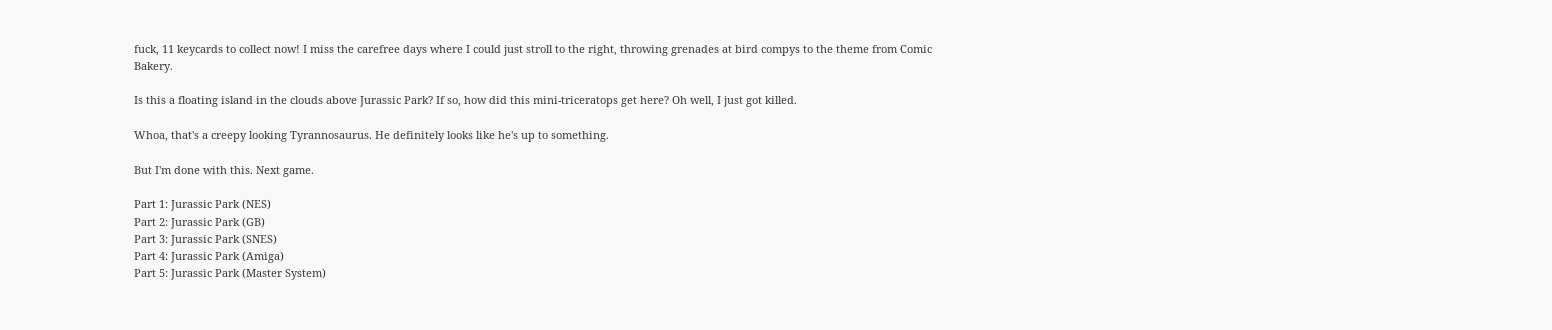fuck, 11 keycards to collect now! I miss the carefree days where I could just stroll to the right, throwing grenades at bird compys to the theme from Comic Bakery.

Is this a floating island in the clouds above Jurassic Park? If so, how did this mini-triceratops get here? Oh well, I just got killed.

Whoa, that's a creepy looking Tyrannosaurus. He definitely looks like he's up to something.

But I'm done with this. Next game.

Part 1: Jurassic Park (NES)
Part 2: Jurassic Park (GB)
Part 3: Jurassic Park (SNES)
Part 4: Jurassic Park (Amiga)
Part 5: Jurassic Park (Master System)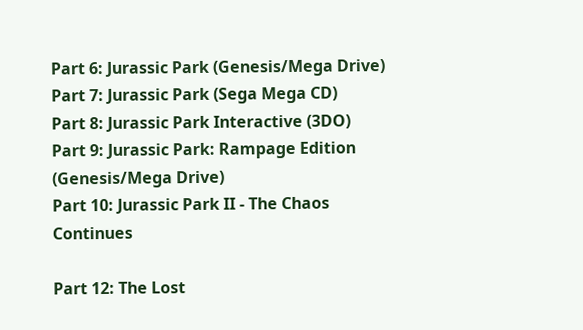Part 6: Jurassic Park (Genesis/Mega Drive)
Part 7: Jurassic Park (Sega Mega CD)
Part 8: Jurassic Park Interactive (3DO)
Part 9: Jurassic Park: Rampage Edition (Genesis/Mega Drive)
Part 10: Jurassic Park II - The Chaos Continues

Part 12: The Lost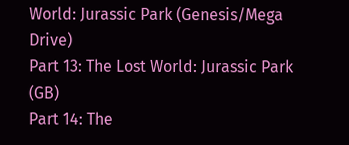World: Jurassic Park (Genesis/Mega Drive)
Part 13: The Lost World: Jurassic Park (GB)
Part 14: The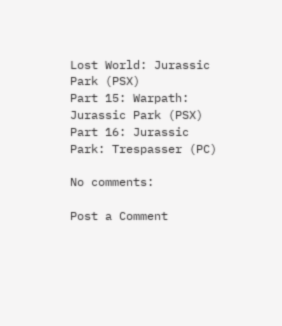Lost World: Jurassic Park (PSX)
Part 15: Warpath: Jurassic Park (PSX)
Part 16: Jurassic Park: Trespasser (PC)

No comments:

Post a Comment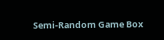Semi-Random Game Box